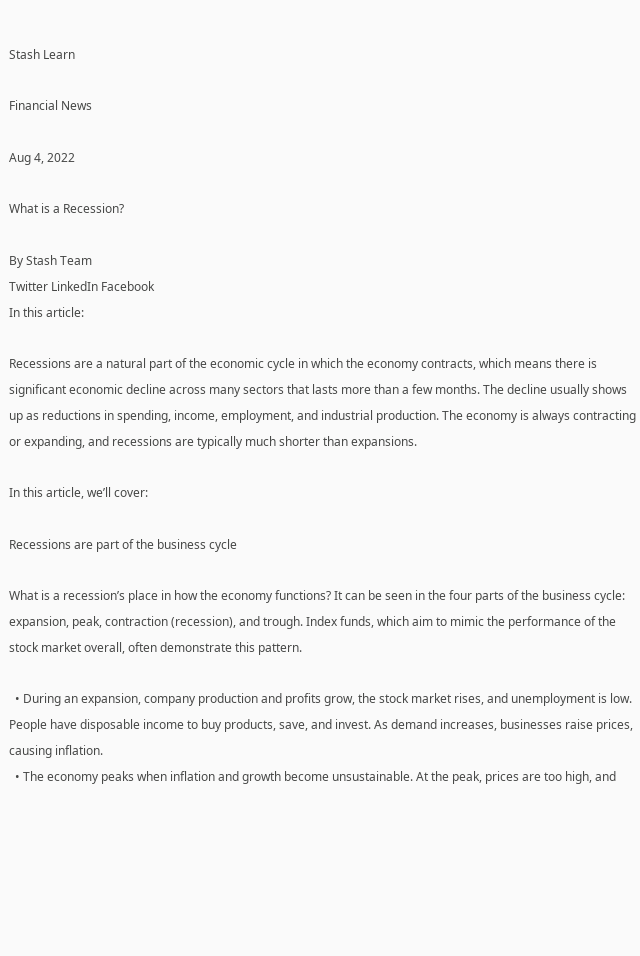Stash Learn

Financial News

Aug 4, 2022

What is a Recession?

By Stash Team
Twitter LinkedIn Facebook
In this article:

Recessions are a natural part of the economic cycle in which the economy contracts, which means there is significant economic decline across many sectors that lasts more than a few months. The decline usually shows up as reductions in spending, income, employment, and industrial production. The economy is always contracting or expanding, and recessions are typically much shorter than expansions.

In this article, we’ll cover:

Recessions are part of the business cycle

What is a recession’s place in how the economy functions? It can be seen in the four parts of the business cycle: expansion, peak, contraction (recession), and trough. Index funds, which aim to mimic the performance of the stock market overall, often demonstrate this pattern.

  • During an expansion, company production and profits grow, the stock market rises, and unemployment is low. People have disposable income to buy products, save, and invest. As demand increases, businesses raise prices, causing inflation.
  • The economy peaks when inflation and growth become unsustainable. At the peak, prices are too high, and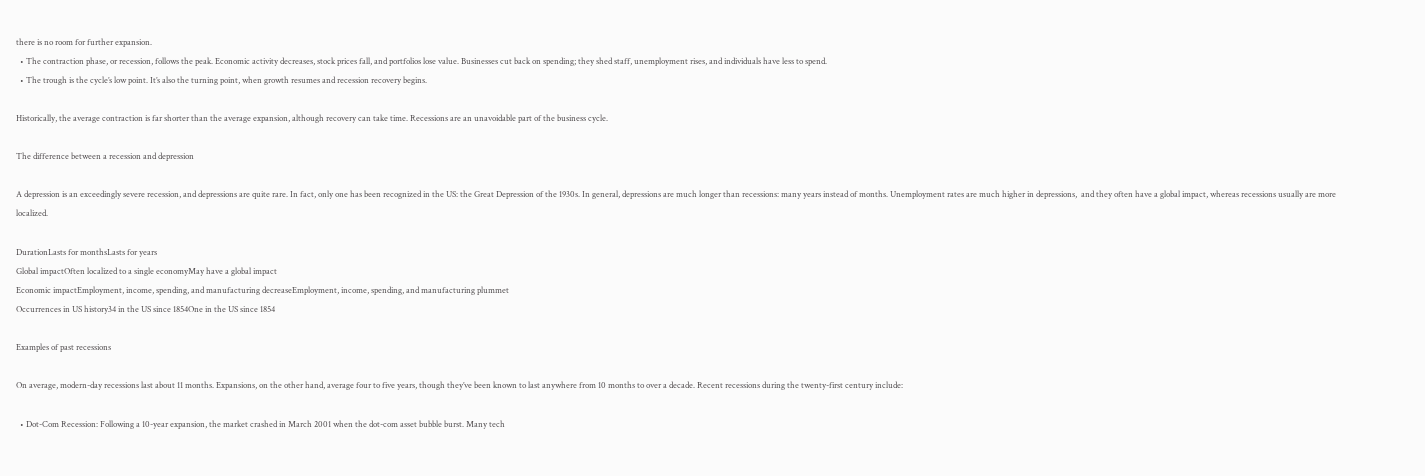there is no room for further expansion.
  • The contraction phase, or recession, follows the peak. Economic activity decreases, stock prices fall, and portfolios lose value. Businesses cut back on spending; they shed staff, unemployment rises, and individuals have less to spend.
  • The trough is the cycle’s low point. It’s also the turning point, when growth resumes and recession recovery begins.

Historically, the average contraction is far shorter than the average expansion, although recovery can take time. Recessions are an unavoidable part of the business cycle.

The difference between a recession and depression

A depression is an exceedingly severe recession, and depressions are quite rare. In fact, only one has been recognized in the US: the Great Depression of the 1930s. In general, depressions are much longer than recessions: many years instead of months. Unemployment rates are much higher in depressions,  and they often have a global impact, whereas recessions usually are more localized.

DurationLasts for monthsLasts for years
Global impactOften localized to a single economyMay have a global impact
Economic impactEmployment, income, spending, and manufacturing decreaseEmployment, income, spending, and manufacturing plummet
Occurrences in US history34 in the US since 1854One in the US since 1854

Examples of past recessions

On average, modern-day recessions last about 11 months. Expansions, on the other hand, average four to five years, though they’ve been known to last anywhere from 10 months to over a decade. Recent recessions during the twenty-first century include:

  • Dot-Com Recession: Following a 10-year expansion, the market crashed in March 2001 when the dot-com asset bubble burst. Many tech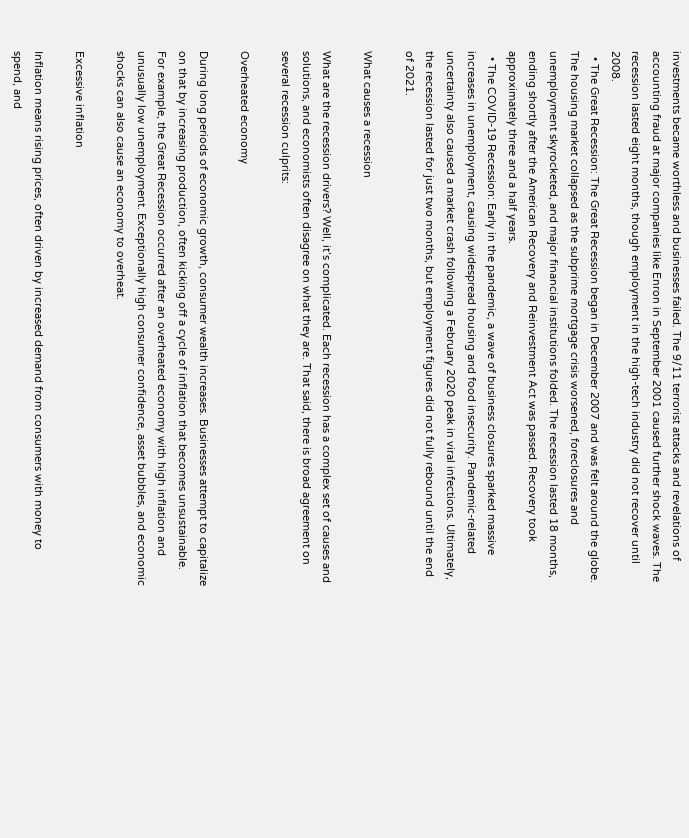investments became worthless and businesses failed. The 9/11 terrorist attacks and revelations of accounting fraud at major companies like Enron in September 2001 caused further shock waves. The recession lasted eight months, though employment in the high-tech industry did not recover until 2008.
  • The Great Recession: The Great Recession began in December 2007 and was felt around the globe. The housing market collapsed as the subprime mortgage crisis worsened, foreclosures and unemployment skyrocketed, and major financial institutions folded. The recession lasted 18 months, ending shortly after the American Recovery and Reinvestment Act was passed. Recovery took approximately three and a half years.
  • The COVID-19 Recession: Early in the pandemic, a wave of business closures sparked massive increases in unemployment, causing widespread housing and food insecurity. Pandemic-related uncertainty also caused a market crash following a February 2020 peak in viral infections. Ultimately, the recession lasted for just two months, but employment figures did not fully rebound until the end of 2021.

What causes a recession

What are the recession drivers? Well, it’s complicated. Each recession has a complex set of causes and solutions, and economists often disagree on what they are. That said, there is broad agreement on several recession culprits:

Overheated economy

During long periods of economic growth, consumer wealth increases. Businesses attempt to capitalize on that by increasing production, often kicking off a cycle of inflation that becomes unsustainable. For example, the Great Recession occurred after an overheated economy with high inflation and unusually low unemployment. Exceptionally high consumer confidence, asset bubbles, and economic shocks can also cause an economy to overheat.

Excessive inflation

Inflation means rising prices, often driven by increased demand from consumers with money to spend, and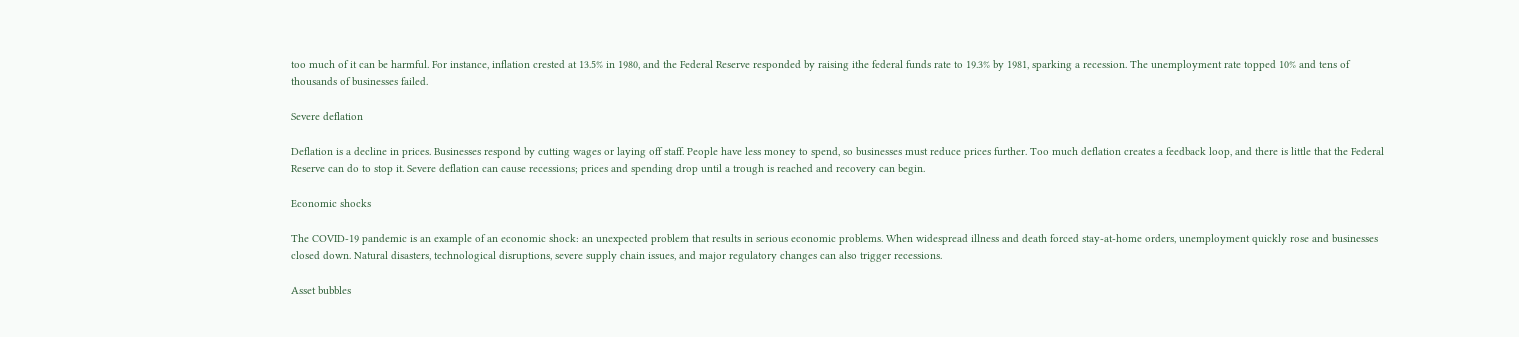too much of it can be harmful. For instance, inflation crested at 13.5% in 1980, and the Federal Reserve responded by raising ithe federal funds rate to 19.3% by 1981, sparking a recession. The unemployment rate topped 10% and tens of thousands of businesses failed.

Severe deflation

Deflation is a decline in prices. Businesses respond by cutting wages or laying off staff. People have less money to spend, so businesses must reduce prices further. Too much deflation creates a feedback loop, and there is little that the Federal Reserve can do to stop it. Severe deflation can cause recessions; prices and spending drop until a trough is reached and recovery can begin.

Economic shocks

The COVID-19 pandemic is an example of an economic shock: an unexpected problem that results in serious economic problems. When widespread illness and death forced stay-at-home orders, unemployment quickly rose and businesses closed down. Natural disasters, technological disruptions, severe supply chain issues, and major regulatory changes can also trigger recessions.

Asset bubbles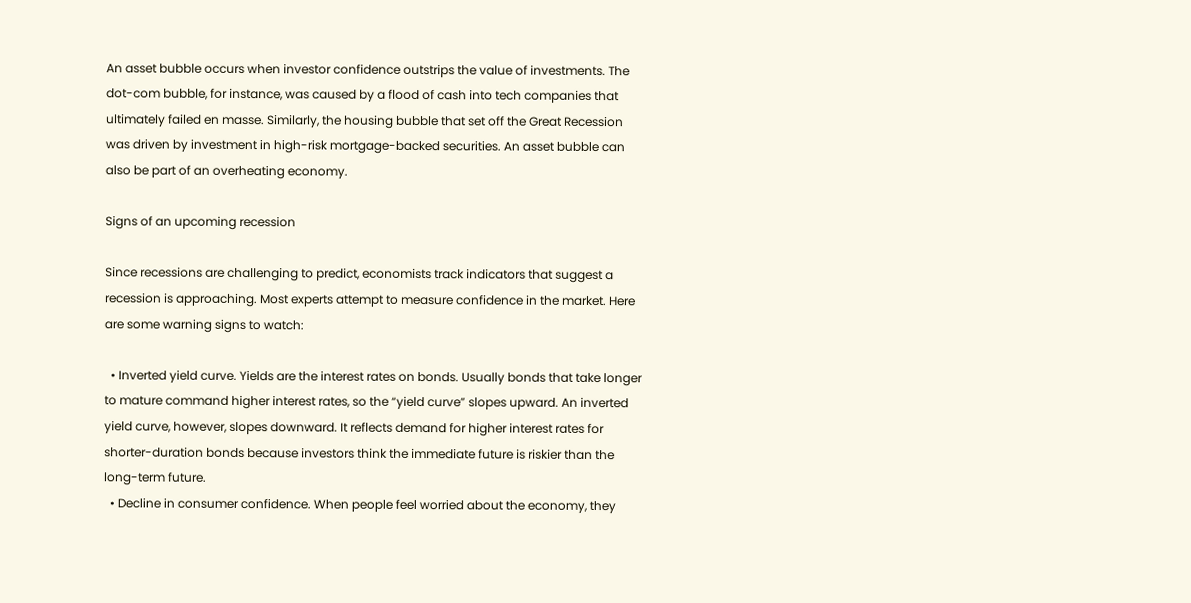An asset bubble occurs when investor confidence outstrips the value of investments. The dot-com bubble, for instance, was caused by a flood of cash into tech companies that ultimately failed en masse. Similarly, the housing bubble that set off the Great Recession was driven by investment in high-risk mortgage-backed securities. An asset bubble can also be part of an overheating economy.

Signs of an upcoming recession

Since recessions are challenging to predict, economists track indicators that suggest a recession is approaching. Most experts attempt to measure confidence in the market. Here are some warning signs to watch:

  • Inverted yield curve. Yields are the interest rates on bonds. Usually bonds that take longer to mature command higher interest rates, so the “yield curve” slopes upward. An inverted yield curve, however, slopes downward. It reflects demand for higher interest rates for shorter-duration bonds because investors think the immediate future is riskier than the long-term future.
  • Decline in consumer confidence. When people feel worried about the economy, they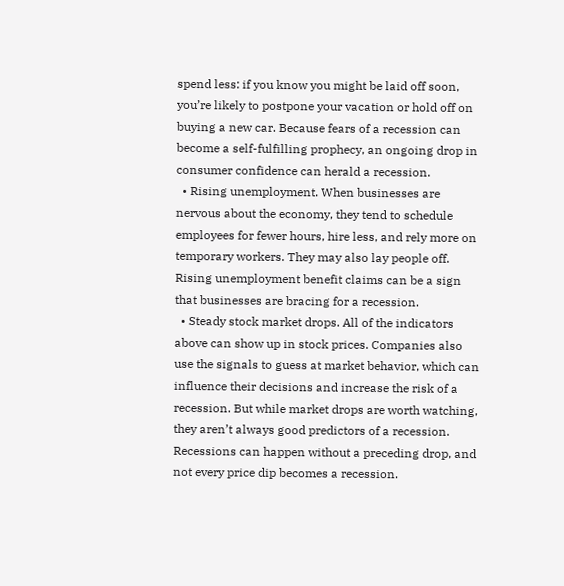spend less: if you know you might be laid off soon, you’re likely to postpone your vacation or hold off on buying a new car. Because fears of a recession can become a self-fulfilling prophecy, an ongoing drop in consumer confidence can herald a recession.
  • Rising unemployment. When businesses are nervous about the economy, they tend to schedule employees for fewer hours, hire less, and rely more on temporary workers. They may also lay people off. Rising unemployment benefit claims can be a sign that businesses are bracing for a recession.
  • Steady stock market drops. All of the indicators above can show up in stock prices. Companies also use the signals to guess at market behavior, which can influence their decisions and increase the risk of a recession. But while market drops are worth watching, they aren’t always good predictors of a recession. Recessions can happen without a preceding drop, and not every price dip becomes a recession.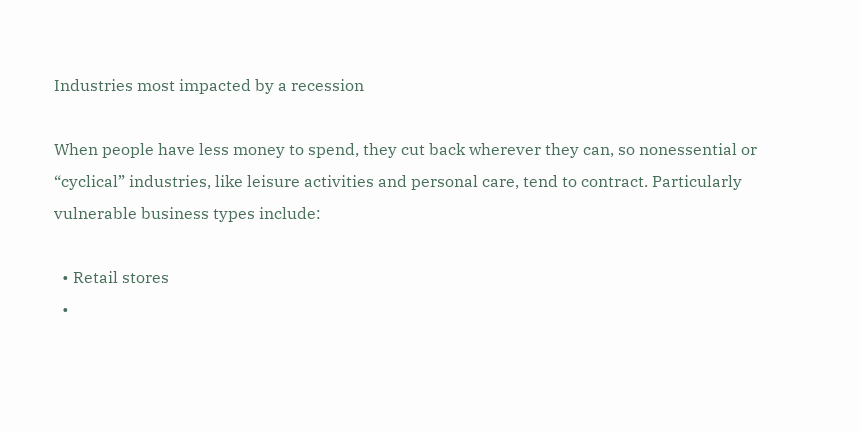Industries most impacted by a recession

When people have less money to spend, they cut back wherever they can, so nonessential or “cyclical” industries, like leisure activities and personal care, tend to contract. Particularly vulnerable business types include:

  • Retail stores
  •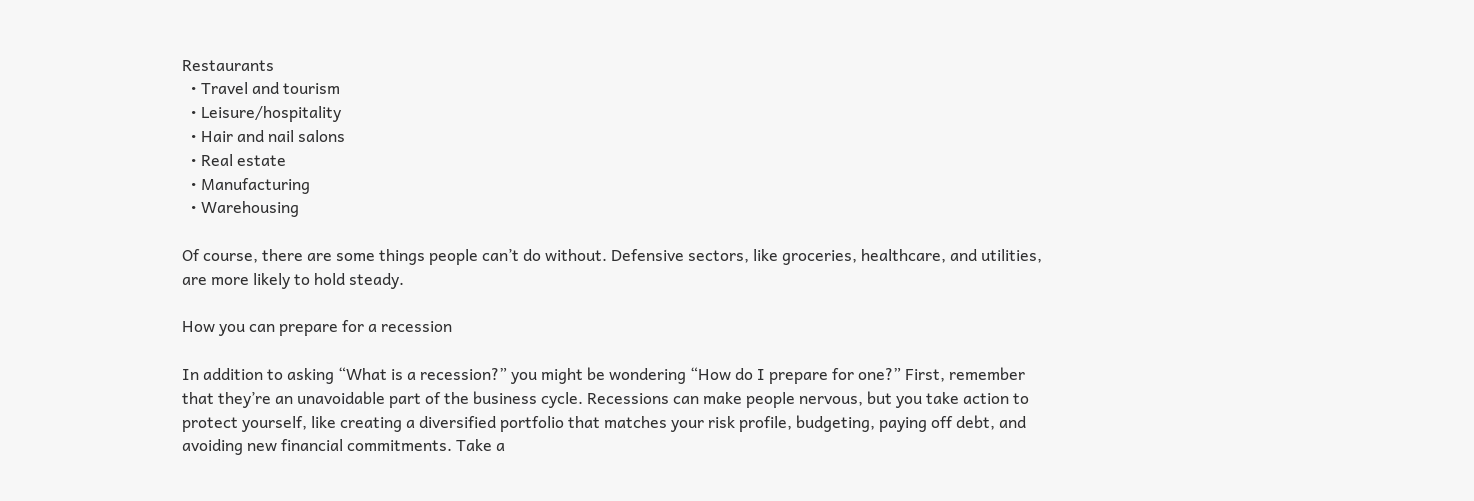Restaurants
  • Travel and tourism
  • Leisure/hospitality
  • Hair and nail salons
  • Real estate
  • Manufacturing
  • Warehousing

Of course, there are some things people can’t do without. Defensive sectors, like groceries, healthcare, and utilities, are more likely to hold steady.

How you can prepare for a recession

In addition to asking “What is a recession?” you might be wondering “How do I prepare for one?” First, remember that they’re an unavoidable part of the business cycle. Recessions can make people nervous, but you take action to protect yourself, like creating a diversified portfolio that matches your risk profile, budgeting, paying off debt, and avoiding new financial commitments. Take a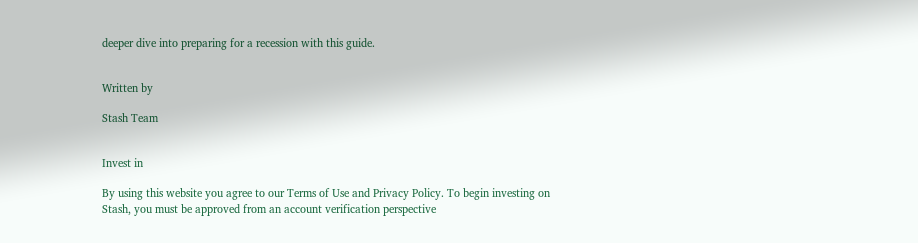deeper dive into preparing for a recession with this guide.


Written by

Stash Team


Invest in

By using this website you agree to our Terms of Use and Privacy Policy. To begin investing on Stash, you must be approved from an account verification perspective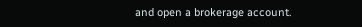and open a brokerage account.